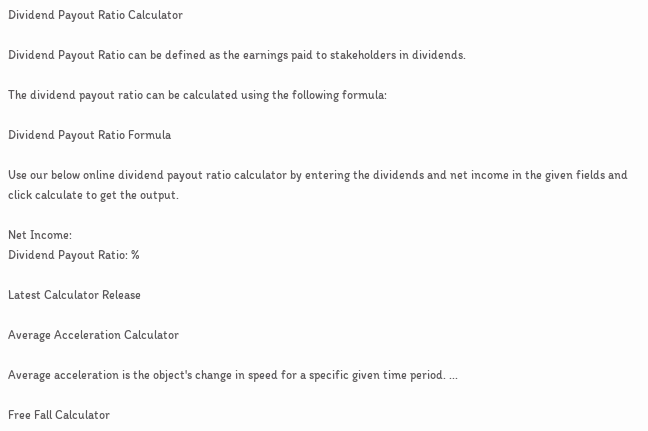Dividend Payout Ratio Calculator

Dividend Payout Ratio can be defined as the earnings paid to stakeholders in dividends.

The dividend payout ratio can be calculated using the following formula:

Dividend Payout Ratio Formula

Use our below online dividend payout ratio calculator by entering the dividends and net income in the given fields and click calculate to get the output.

Net Income:
Dividend Payout Ratio: %

Latest Calculator Release

Average Acceleration Calculator

Average acceleration is the object's change in speed for a specific given time period. ...

Free Fall Calculator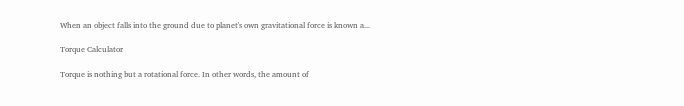When an object falls into the ground due to planet's own gravitational force is known a...

Torque Calculator

Torque is nothing but a rotational force. In other words, the amount of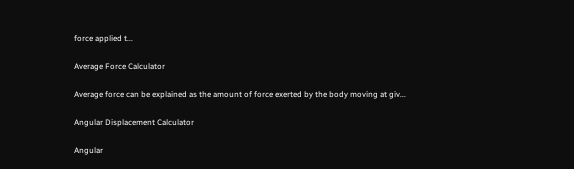force applied t...

Average Force Calculator

Average force can be explained as the amount of force exerted by the body moving at giv...

Angular Displacement Calculator

Angular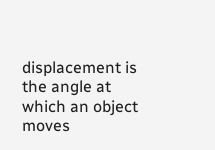displacement is the angle at which an object moves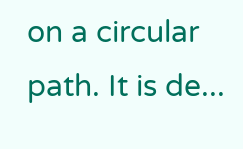on a circular path. It is de...